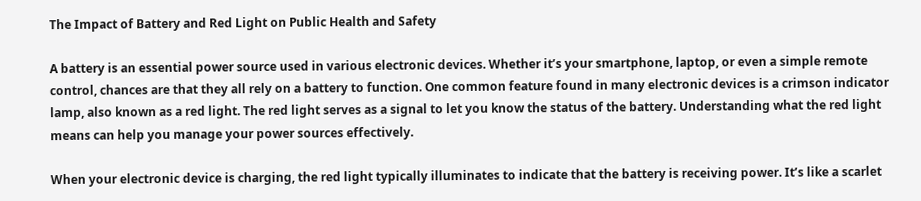The Impact of Battery and Red Light on Public Health and Safety

A battery is an essential power source used in various electronic devices. Whether it’s your smartphone, laptop, or even a simple remote control, chances are that they all rely on a battery to function. One common feature found in many electronic devices is a crimson indicator lamp, also known as a red light. The red light serves as a signal to let you know the status of the battery. Understanding what the red light means can help you manage your power sources effectively.

When your electronic device is charging, the red light typically illuminates to indicate that the battery is receiving power. It’s like a scarlet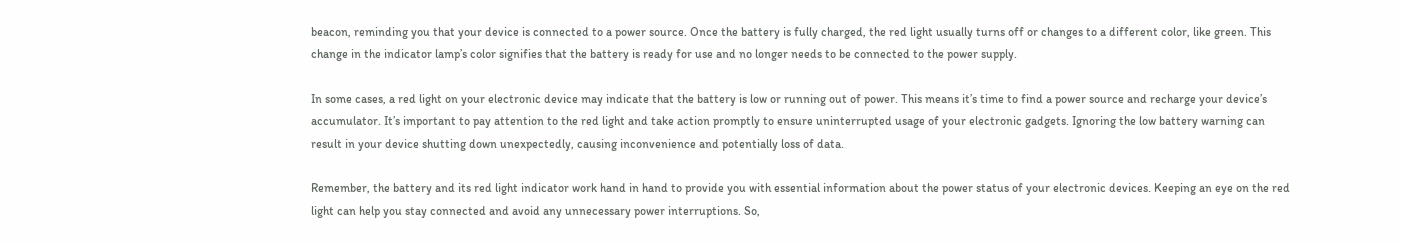beacon, reminding you that your device is connected to a power source. Once the battery is fully charged, the red light usually turns off or changes to a different color, like green. This change in the indicator lamp’s color signifies that the battery is ready for use and no longer needs to be connected to the power supply.

In some cases, a red light on your electronic device may indicate that the battery is low or running out of power. This means it’s time to find a power source and recharge your device’s accumulator. It’s important to pay attention to the red light and take action promptly to ensure uninterrupted usage of your electronic gadgets. Ignoring the low battery warning can result in your device shutting down unexpectedly, causing inconvenience and potentially loss of data.

Remember, the battery and its red light indicator work hand in hand to provide you with essential information about the power status of your electronic devices. Keeping an eye on the red light can help you stay connected and avoid any unnecessary power interruptions. So,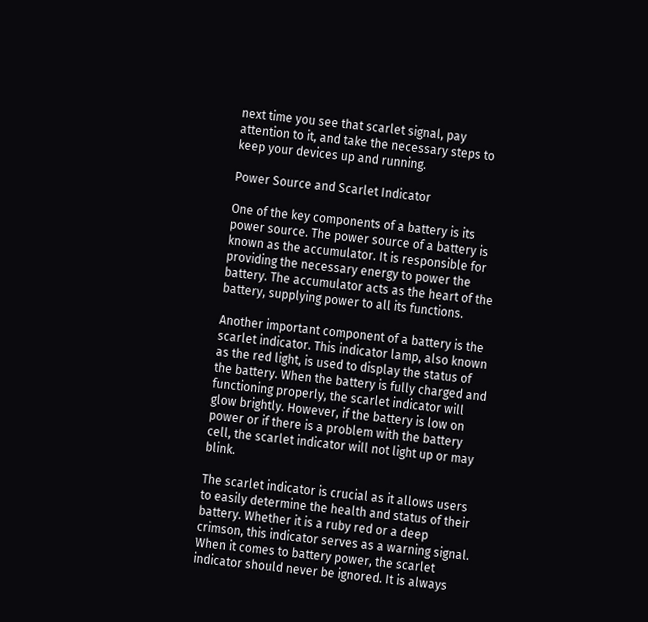next time you see that scarlet signal, pay attention to it, and take the necessary steps to keep your devices up and running.

Power Source and Scarlet Indicator

One of the key components of a battery is its power source. The power source of a battery is known as the accumulator. It is responsible for providing the necessary energy to power the battery. The accumulator acts as the heart of the battery, supplying power to all its functions.

Another important component of a battery is the scarlet indicator. This indicator lamp, also known as the red light, is used to display the status of the battery. When the battery is fully charged and functioning properly, the scarlet indicator will glow brightly. However, if the battery is low on power or if there is a problem with the battery cell, the scarlet indicator will not light up or may blink.

The scarlet indicator is crucial as it allows users to easily determine the health and status of their battery. Whether it is a ruby red or a deep crimson, this indicator serves as a warning signal. When it comes to battery power, the scarlet indicator should never be ignored. It is always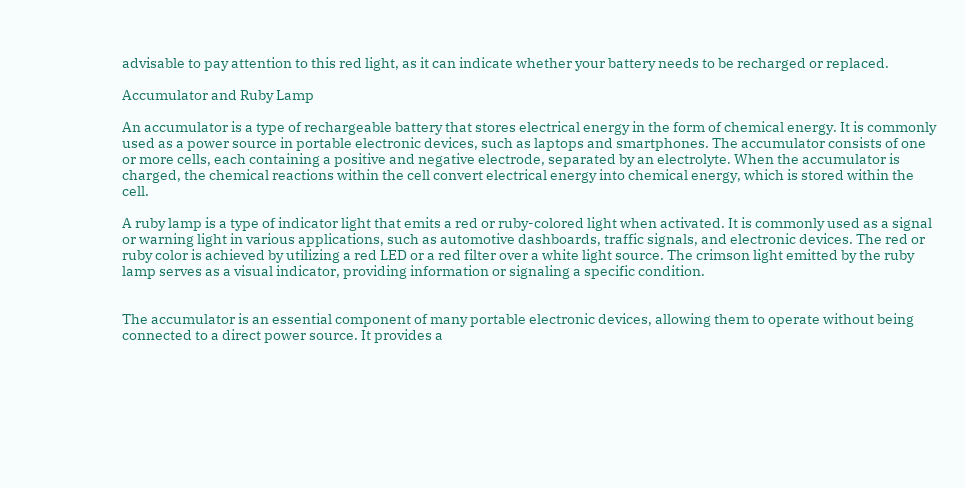advisable to pay attention to this red light, as it can indicate whether your battery needs to be recharged or replaced.

Accumulator and Ruby Lamp

An accumulator is a type of rechargeable battery that stores electrical energy in the form of chemical energy. It is commonly used as a power source in portable electronic devices, such as laptops and smartphones. The accumulator consists of one or more cells, each containing a positive and negative electrode, separated by an electrolyte. When the accumulator is charged, the chemical reactions within the cell convert electrical energy into chemical energy, which is stored within the cell.

A ruby lamp is a type of indicator light that emits a red or ruby-colored light when activated. It is commonly used as a signal or warning light in various applications, such as automotive dashboards, traffic signals, and electronic devices. The red or ruby color is achieved by utilizing a red LED or a red filter over a white light source. The crimson light emitted by the ruby lamp serves as a visual indicator, providing information or signaling a specific condition.


The accumulator is an essential component of many portable electronic devices, allowing them to operate without being connected to a direct power source. It provides a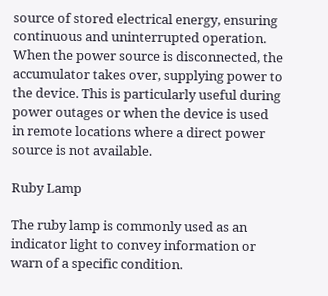source of stored electrical energy, ensuring continuous and uninterrupted operation. When the power source is disconnected, the accumulator takes over, supplying power to the device. This is particularly useful during power outages or when the device is used in remote locations where a direct power source is not available.

Ruby Lamp

The ruby lamp is commonly used as an indicator light to convey information or warn of a specific condition.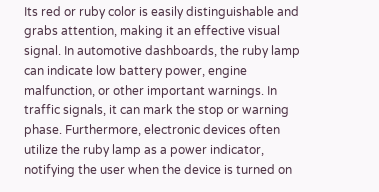Its red or ruby color is easily distinguishable and grabs attention, making it an effective visual signal. In automotive dashboards, the ruby lamp can indicate low battery power, engine malfunction, or other important warnings. In traffic signals, it can mark the stop or warning phase. Furthermore, electronic devices often utilize the ruby lamp as a power indicator, notifying the user when the device is turned on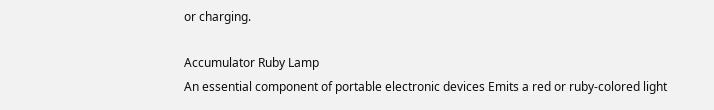or charging.

Accumulator Ruby Lamp
An essential component of portable electronic devices Emits a red or ruby-colored light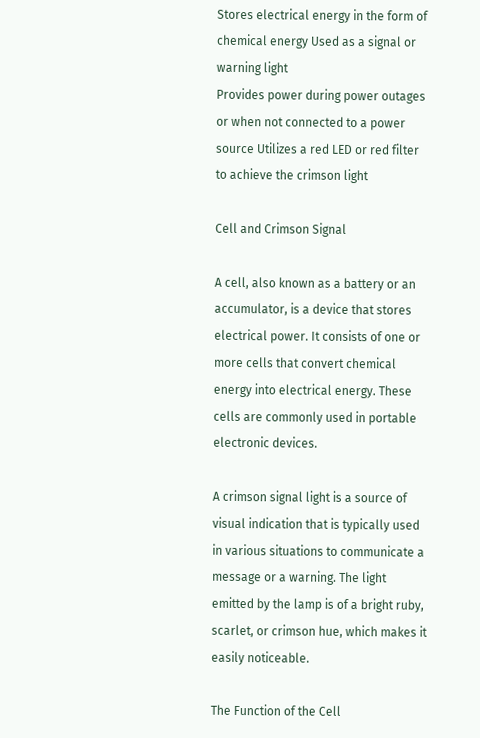Stores electrical energy in the form of chemical energy Used as a signal or warning light
Provides power during power outages or when not connected to a power source Utilizes a red LED or red filter to achieve the crimson light

Cell and Crimson Signal

A cell, also known as a battery or an accumulator, is a device that stores electrical power. It consists of one or more cells that convert chemical energy into electrical energy. These cells are commonly used in portable electronic devices.

A crimson signal light is a source of visual indication that is typically used in various situations to communicate a message or a warning. The light emitted by the lamp is of a bright ruby, scarlet, or crimson hue, which makes it easily noticeable.

The Function of the Cell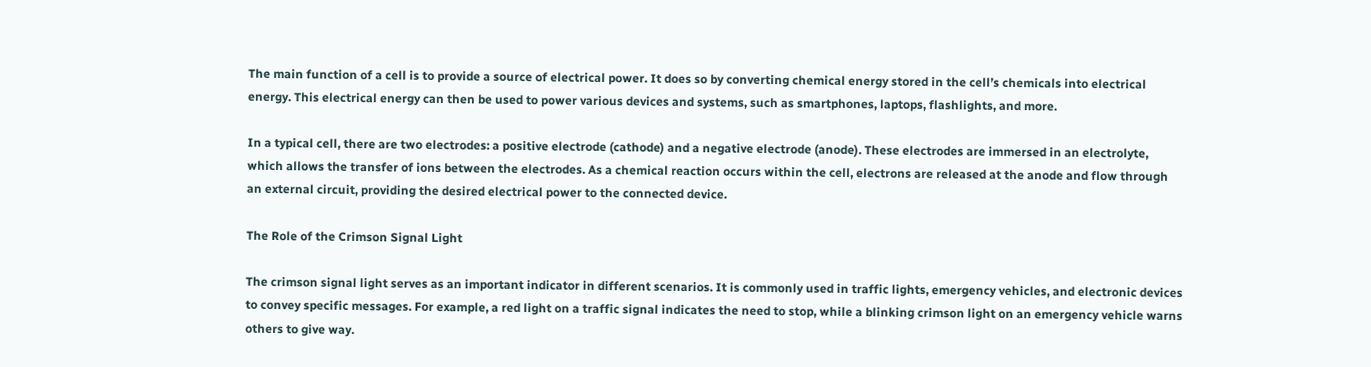The main function of a cell is to provide a source of electrical power. It does so by converting chemical energy stored in the cell’s chemicals into electrical energy. This electrical energy can then be used to power various devices and systems, such as smartphones, laptops, flashlights, and more.

In a typical cell, there are two electrodes: a positive electrode (cathode) and a negative electrode (anode). These electrodes are immersed in an electrolyte, which allows the transfer of ions between the electrodes. As a chemical reaction occurs within the cell, electrons are released at the anode and flow through an external circuit, providing the desired electrical power to the connected device.

The Role of the Crimson Signal Light

The crimson signal light serves as an important indicator in different scenarios. It is commonly used in traffic lights, emergency vehicles, and electronic devices to convey specific messages. For example, a red light on a traffic signal indicates the need to stop, while a blinking crimson light on an emergency vehicle warns others to give way.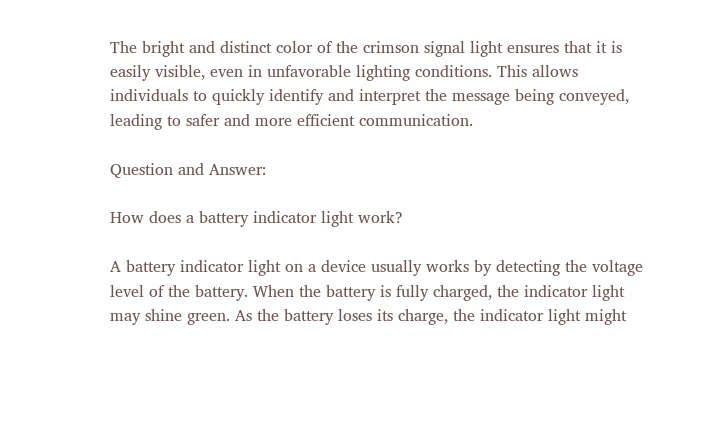The bright and distinct color of the crimson signal light ensures that it is easily visible, even in unfavorable lighting conditions. This allows individuals to quickly identify and interpret the message being conveyed, leading to safer and more efficient communication.

Question and Answer:

How does a battery indicator light work?

A battery indicator light on a device usually works by detecting the voltage level of the battery. When the battery is fully charged, the indicator light may shine green. As the battery loses its charge, the indicator light might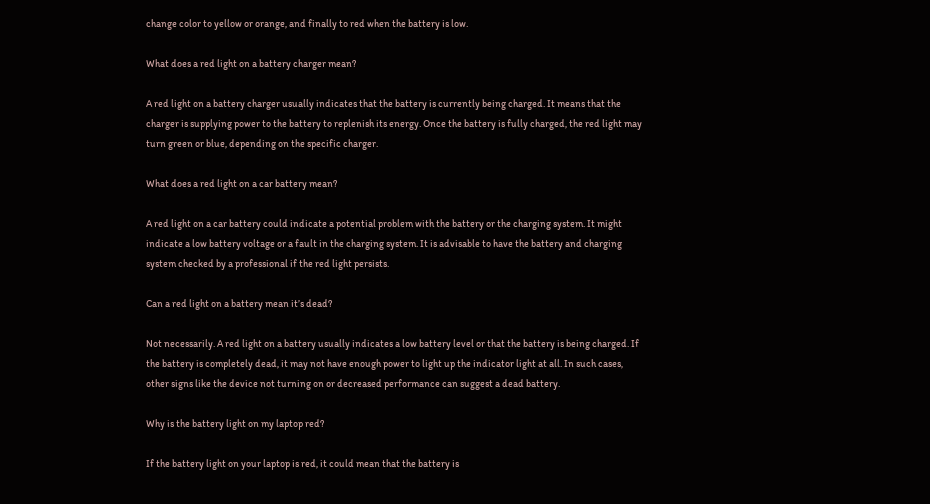change color to yellow or orange, and finally to red when the battery is low.

What does a red light on a battery charger mean?

A red light on a battery charger usually indicates that the battery is currently being charged. It means that the charger is supplying power to the battery to replenish its energy. Once the battery is fully charged, the red light may turn green or blue, depending on the specific charger.

What does a red light on a car battery mean?

A red light on a car battery could indicate a potential problem with the battery or the charging system. It might indicate a low battery voltage or a fault in the charging system. It is advisable to have the battery and charging system checked by a professional if the red light persists.

Can a red light on a battery mean it’s dead?

Not necessarily. A red light on a battery usually indicates a low battery level or that the battery is being charged. If the battery is completely dead, it may not have enough power to light up the indicator light at all. In such cases, other signs like the device not turning on or decreased performance can suggest a dead battery.

Why is the battery light on my laptop red?

If the battery light on your laptop is red, it could mean that the battery is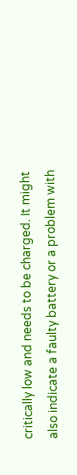critically low and needs to be charged. It might also indicate a faulty battery or a problem with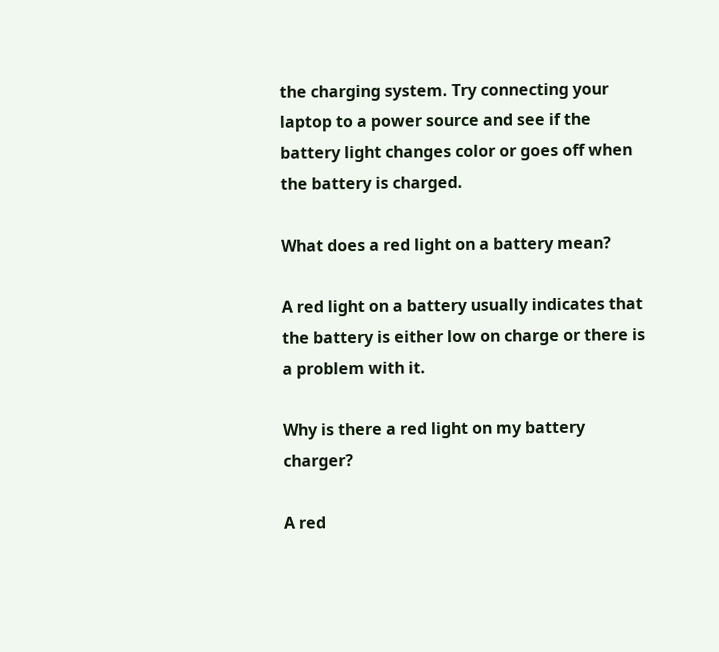the charging system. Try connecting your laptop to a power source and see if the battery light changes color or goes off when the battery is charged.

What does a red light on a battery mean?

A red light on a battery usually indicates that the battery is either low on charge or there is a problem with it.

Why is there a red light on my battery charger?

A red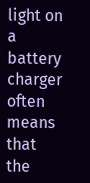light on a battery charger often means that the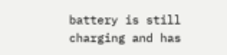battery is still charging and has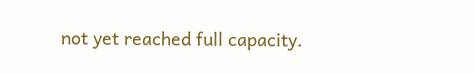not yet reached full capacity.